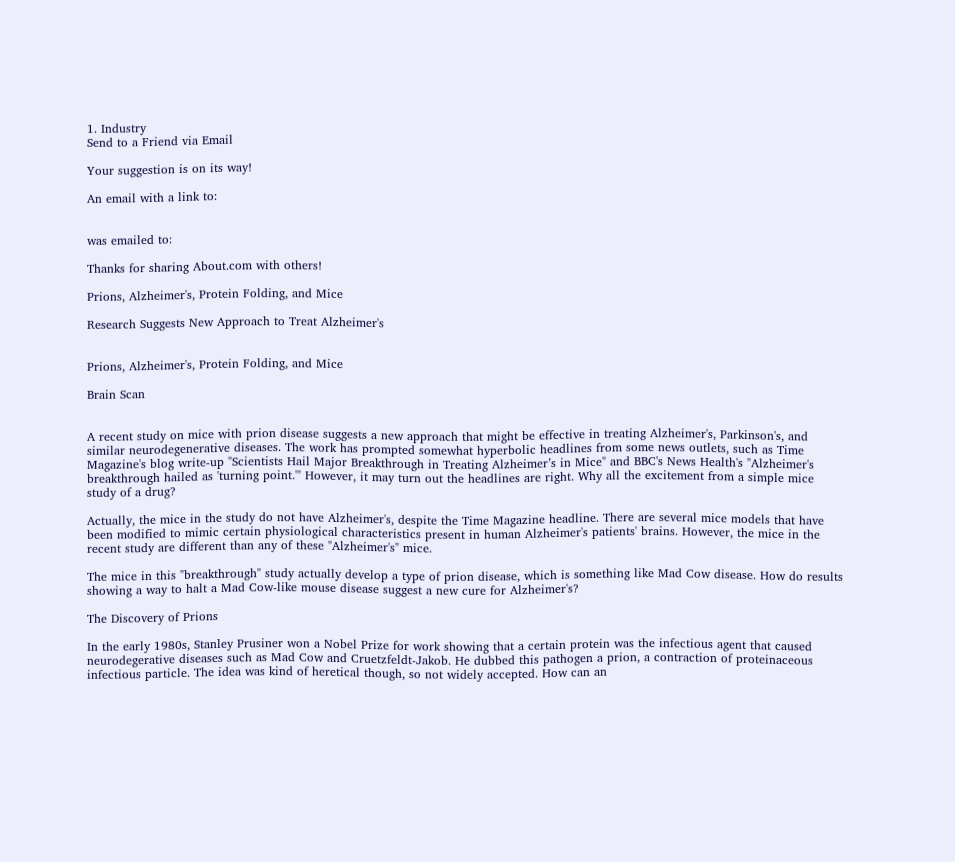1. Industry
Send to a Friend via Email

Your suggestion is on its way!

An email with a link to:


was emailed to:

Thanks for sharing About.com with others!

Prions, Alzheimer's, Protein Folding, and Mice

Research Suggests New Approach to Treat Alzheimer's


Prions, Alzheimer's, Protein Folding, and Mice

Brain Scan


A recent study on mice with prion disease suggests a new approach that might be effective in treating Alzheimer's, Parkinson's, and similar neurodegenerative diseases. The work has prompted somewhat hyperbolic headlines from some news outlets, such as Time Magazine's blog write-up "Scientists Hail Major Breakthrough in Treating Alzheimer’s in Mice" and BBC's News Health's "Alzheimer's breakthrough hailed as 'turning point.'" However, it may turn out the headlines are right. Why all the excitement from a simple mice study of a drug?

Actually, the mice in the study do not have Alzheimer's, despite the Time Magazine headline. There are several mice models that have been modified to mimic certain physiological characteristics present in human Alzheimer's patients' brains. However, the mice in the recent study are different than any of these "Alzheimer's" mice.

The mice in this "breakthrough" study actually develop a type of prion disease, which is something like Mad Cow disease. How do results showing a way to halt a Mad Cow-like mouse disease suggest a new cure for Alzheimer's?

The Discovery of Prions

In the early 1980s, Stanley Prusiner won a Nobel Prize for work showing that a certain protein was the infectious agent that caused neurodegerative diseases such as Mad Cow and Cruetzfeldt-Jakob. He dubbed this pathogen a prion, a contraction of proteinaceous infectious particle. The idea was kind of heretical though, so not widely accepted. How can an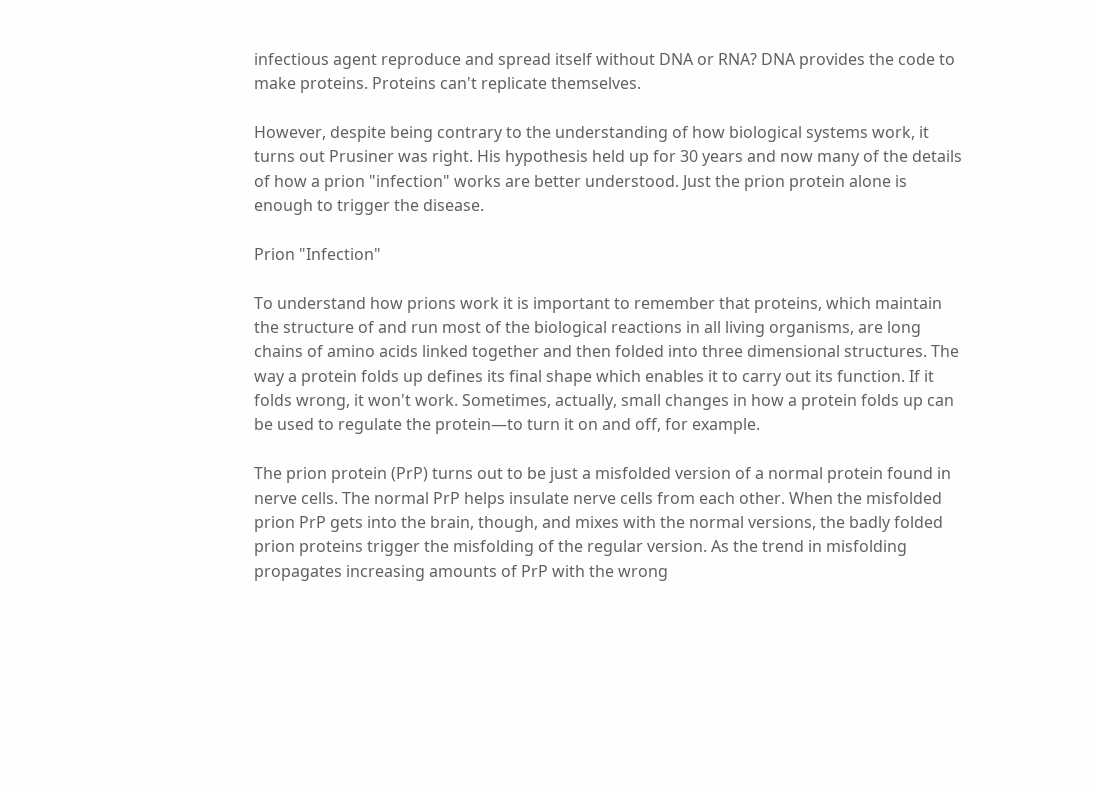infectious agent reproduce and spread itself without DNA or RNA? DNA provides the code to make proteins. Proteins can't replicate themselves.

However, despite being contrary to the understanding of how biological systems work, it turns out Prusiner was right. His hypothesis held up for 30 years and now many of the details of how a prion "infection" works are better understood. Just the prion protein alone is enough to trigger the disease.

Prion "Infection"

To understand how prions work it is important to remember that proteins, which maintain the structure of and run most of the biological reactions in all living organisms, are long chains of amino acids linked together and then folded into three dimensional structures. The way a protein folds up defines its final shape which enables it to carry out its function. If it folds wrong, it won't work. Sometimes, actually, small changes in how a protein folds up can be used to regulate the protein—to turn it on and off, for example.

The prion protein (PrP) turns out to be just a misfolded version of a normal protein found in nerve cells. The normal PrP helps insulate nerve cells from each other. When the misfolded prion PrP gets into the brain, though, and mixes with the normal versions, the badly folded prion proteins trigger the misfolding of the regular version. As the trend in misfolding propagates increasing amounts of PrP with the wrong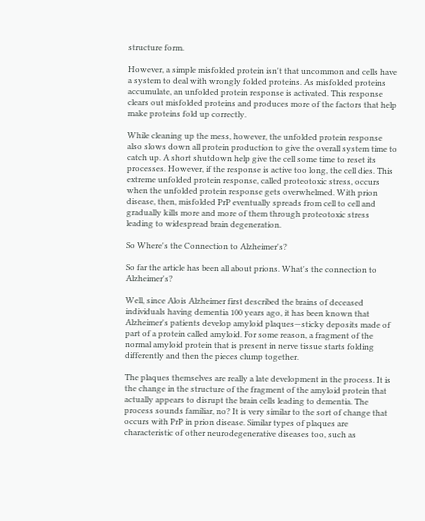structure form.

However, a simple misfolded protein isn't that uncommon and cells have a system to deal with wrongly folded proteins. As misfolded proteins accumulate, an unfolded protein response is activated. This response clears out misfolded proteins and produces more of the factors that help make proteins fold up correctly.

While cleaning up the mess, however, the unfolded protein response also slows down all protein production to give the overall system time to catch up. A short shutdown help give the cell some time to reset its processes. However, if the response is active too long, the cell dies. This extreme unfolded protein response, called proteotoxic stress, occurs when the unfolded protein response gets overwhelmed. With prion disease, then, misfolded PrP eventually spreads from cell to cell and gradually kills more and more of them through proteotoxic stress leading to widespread brain degeneration.

So Where's the Connection to Alzheimer's?

So far the article has been all about prions. What's the connection to Alzheimer's?

Well, since Alois Alzheimer first described the brains of deceased individuals having dementia 100 years ago, it has been known that Alzheimer's patients develop amyloid plaques—sticky deposits made of part of a protein called amyloid. For some reason, a fragment of the normal amyloid protein that is present in nerve tissue starts folding differently and then the pieces clump together.

The plaques themselves are really a late development in the process. It is the change in the structure of the fragment of the amyloid protein that actually appears to disrupt the brain cells leading to dementia. The process sounds familiar, no? It is very similar to the sort of change that occurs with PrP in prion disease. Similar types of plaques are characteristic of other neurodegenerative diseases too, such as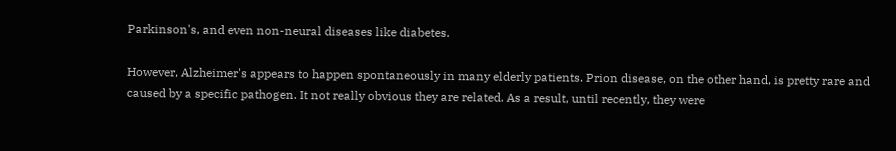Parkinson's, and even non-neural diseases like diabetes.

However, Alzheimer's appears to happen spontaneously in many elderly patients. Prion disease, on the other hand, is pretty rare and caused by a specific pathogen. It not really obvious they are related. As a result, until recently, they were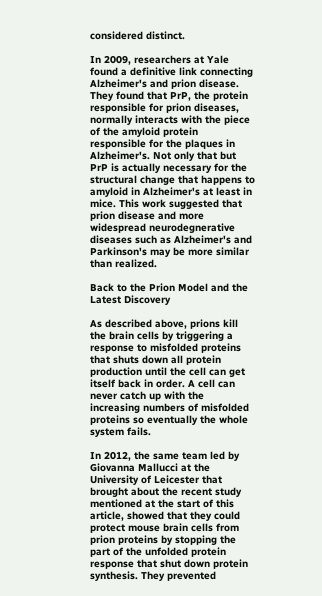considered distinct.

In 2009, researchers at Yale found a definitive link connecting Alzheimer's and prion disease. They found that PrP, the protein responsible for prion diseases, normally interacts with the piece of the amyloid protein responsible for the plaques in Alzheimer's. Not only that but PrP is actually necessary for the structural change that happens to amyloid in Alzheimer's at least in mice. This work suggested that prion disease and more widespread neurodegnerative diseases such as Alzheimer's and Parkinson's may be more similar than realized.

Back to the Prion Model and the Latest Discovery

As described above, prions kill the brain cells by triggering a response to misfolded proteins that shuts down all protein production until the cell can get itself back in order. A cell can never catch up with the increasing numbers of misfolded proteins so eventually the whole system fails.

In 2012, the same team led by Giovanna Mallucci at the University of Leicester that brought about the recent study mentioned at the start of this article, showed that they could protect mouse brain cells from prion proteins by stopping the part of the unfolded protein response that shut down protein synthesis. They prevented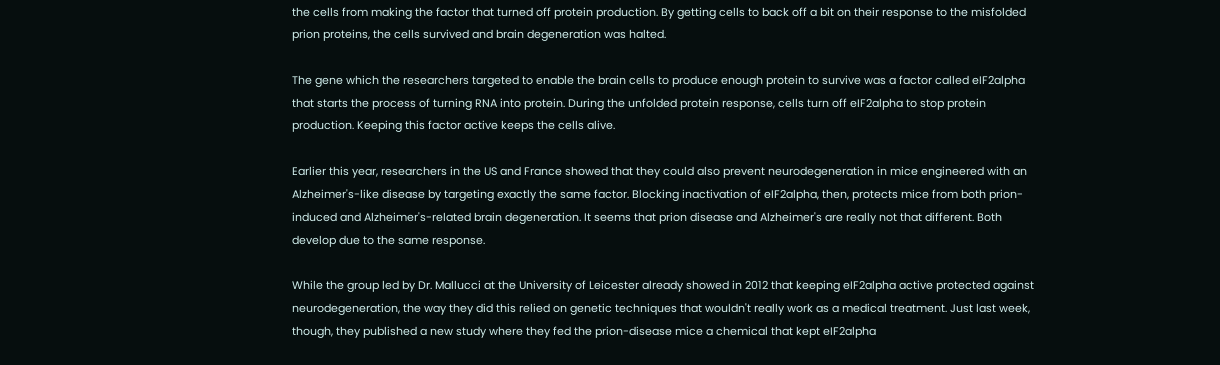the cells from making the factor that turned off protein production. By getting cells to back off a bit on their response to the misfolded prion proteins, the cells survived and brain degeneration was halted.

The gene which the researchers targeted to enable the brain cells to produce enough protein to survive was a factor called eIF2alpha that starts the process of turning RNA into protein. During the unfolded protein response, cells turn off eIF2alpha to stop protein production. Keeping this factor active keeps the cells alive.

Earlier this year, researchers in the US and France showed that they could also prevent neurodegeneration in mice engineered with an Alzheimer's-like disease by targeting exactly the same factor. Blocking inactivation of eIF2alpha, then, protects mice from both prion-induced and Alzheimer's-related brain degeneration. It seems that prion disease and Alzheimer's are really not that different. Both develop due to the same response.

While the group led by Dr. Mallucci at the University of Leicester already showed in 2012 that keeping eIF2alpha active protected against neurodegeneration, the way they did this relied on genetic techniques that wouldn't really work as a medical treatment. Just last week, though, they published a new study where they fed the prion-disease mice a chemical that kept eIF2alpha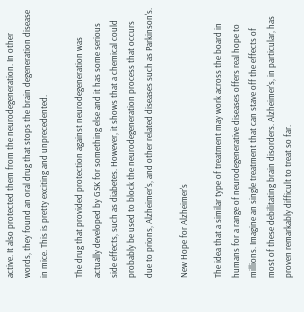active. It also protected them from the neurodegeneration. In other words, they found an oral drug that stops the brain degeneration disease in mice. This is pretty exciting and unprecedented.

The drug that provided protection against neurodegeneration was actually developed by GSK for something else and it has some serious side effects, such as diabetes. However, it shows that a chemical could probably be used to block the neurodegeneration process that occurs due to prions, Alzheimer's, and other related diseases such as Parkinson's.

New Hope for Alzheimer's

The idea that a similar type of treatment may work across the board in humans for a range of neurodegenerative diseases offers real hope to millions. Imagine an single treatment that can stave off the effects of most of these debilitating brain disorders. Alzheimer's, in particular, has proven remarkably difficult to treat so far.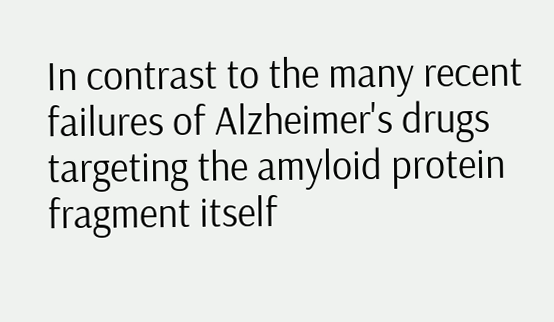In contrast to the many recent failures of Alzheimer's drugs targeting the amyloid protein fragment itself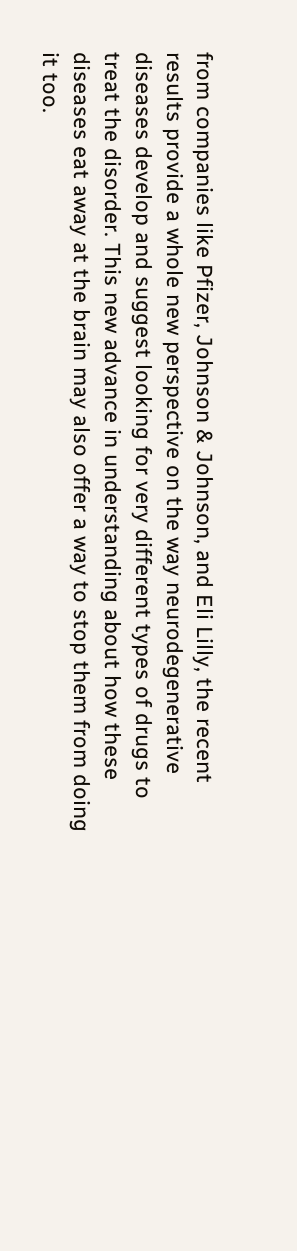from companies like Pfizer, Johnson & Johnson, and Eli Lilly, the recent results provide a whole new perspective on the way neurodegenerative diseases develop and suggest looking for very different types of drugs to treat the disorder. This new advance in understanding about how these diseases eat away at the brain may also offer a way to stop them from doing it too.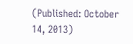(Published: October 14, 2013)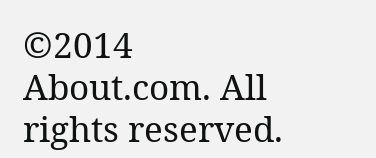©2014 About.com. All rights reserved.